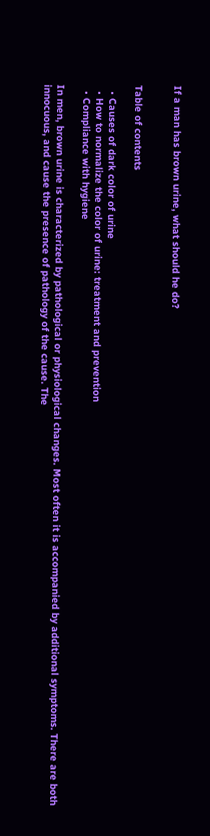If a man has brown urine, what should he do?


Table of contents

  • Causes of dark color of urine
  • How to normalize the color of urine: treatment and prevention
  • Compliance with hygiene

In men, brown urine is characterized by pathological or physiological changes. Most often it is accompanied by additional symptoms. There are both innocuous, and cause the presence of pathology of the cause. The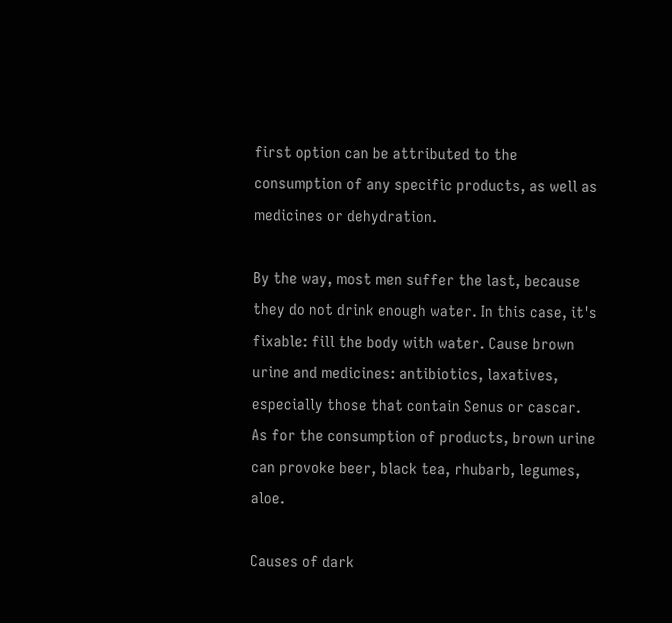first option can be attributed to the consumption of any specific products, as well as medicines or dehydration.

By the way, most men suffer the last, because they do not drink enough water. In this case, it's fixable: fill the body with water. Cause brown urine and medicines: antibiotics, laxatives, especially those that contain Senus or cascar. As for the consumption of products, brown urine can provoke beer, black tea, rhubarb, legumes, aloe.

Causes of dark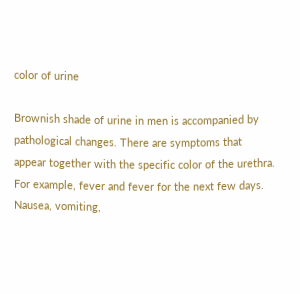color of urine

Brownish shade of urine in men is accompanied by pathological changes. There are symptoms that appear together with the specific color of the urethra. For example, fever and fever for the next few days. Nausea, vomiting,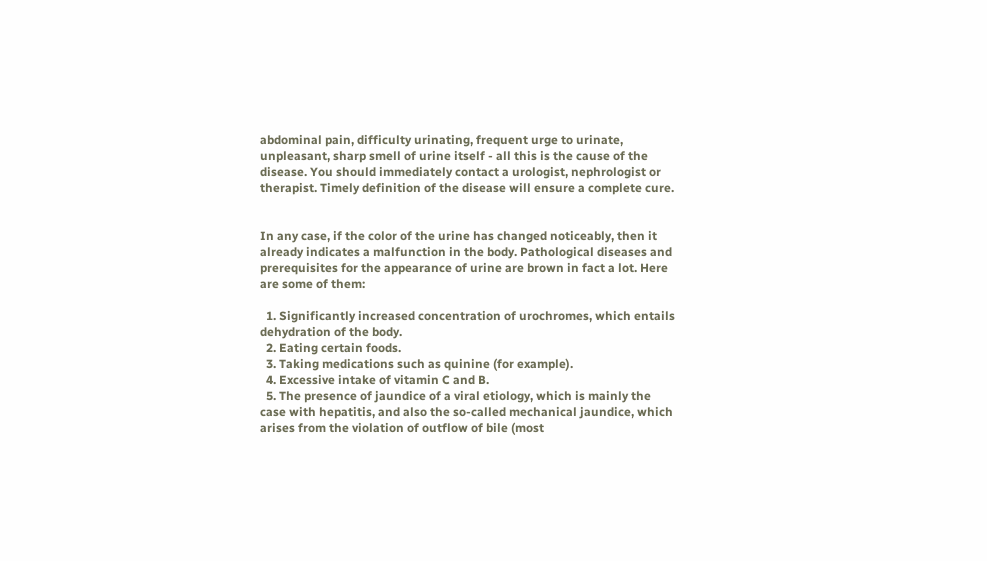abdominal pain, difficulty urinating, frequent urge to urinate, unpleasant, sharp smell of urine itself - all this is the cause of the disease. You should immediately contact a urologist, nephrologist or therapist. Timely definition of the disease will ensure a complete cure.


In any case, if the color of the urine has changed noticeably, then it already indicates a malfunction in the body. Pathological diseases and prerequisites for the appearance of urine are brown in fact a lot. Here are some of them:

  1. Significantly increased concentration of urochromes, which entails dehydration of the body.
  2. Eating certain foods.
  3. Taking medications such as quinine (for example).
  4. Excessive intake of vitamin C and B.
  5. The presence of jaundice of a viral etiology, which is mainly the case with hepatitis, and also the so-called mechanical jaundice, which arises from the violation of outflow of bile (most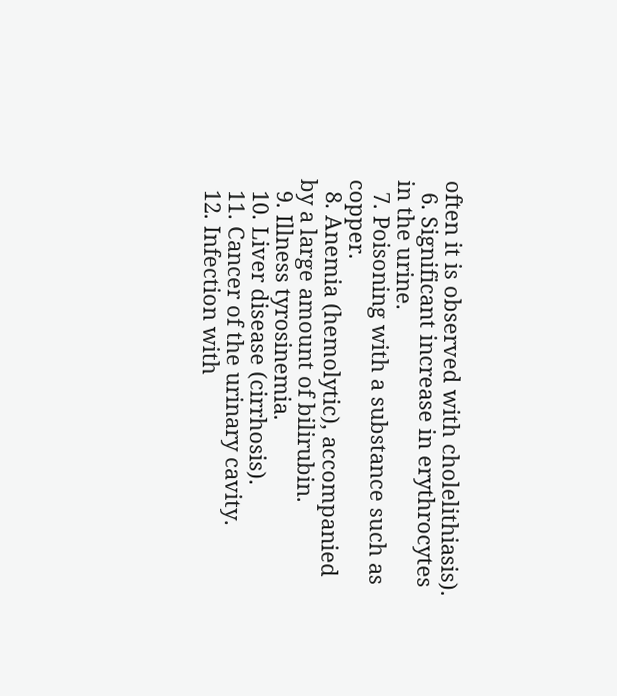often it is observed with cholelithiasis).
  6. Significant increase in erythrocytes in the urine.
  7. Poisoning with a substance such as copper.
  8. Anemia (hemolytic), accompanied by a large amount of bilirubin.
  9. Illness tyrosinemia.
  10. Liver disease (cirrhosis).
  11. Cancer of the urinary cavity.
  12. Infection with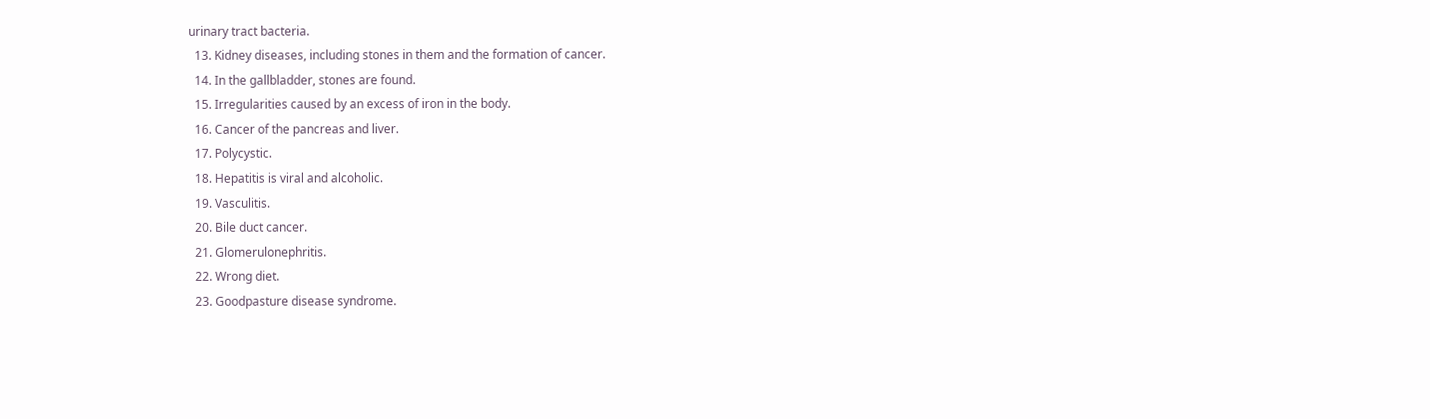urinary tract bacteria.
  13. Kidney diseases, including stones in them and the formation of cancer.
  14. In the gallbladder, stones are found.
  15. Irregularities caused by an excess of iron in the body.
  16. Cancer of the pancreas and liver.
  17. Polycystic.
  18. Hepatitis is viral and alcoholic.
  19. Vasculitis.
  20. Bile duct cancer.
  21. Glomerulonephritis.
  22. Wrong diet.
  23. Goodpasture disease syndrome.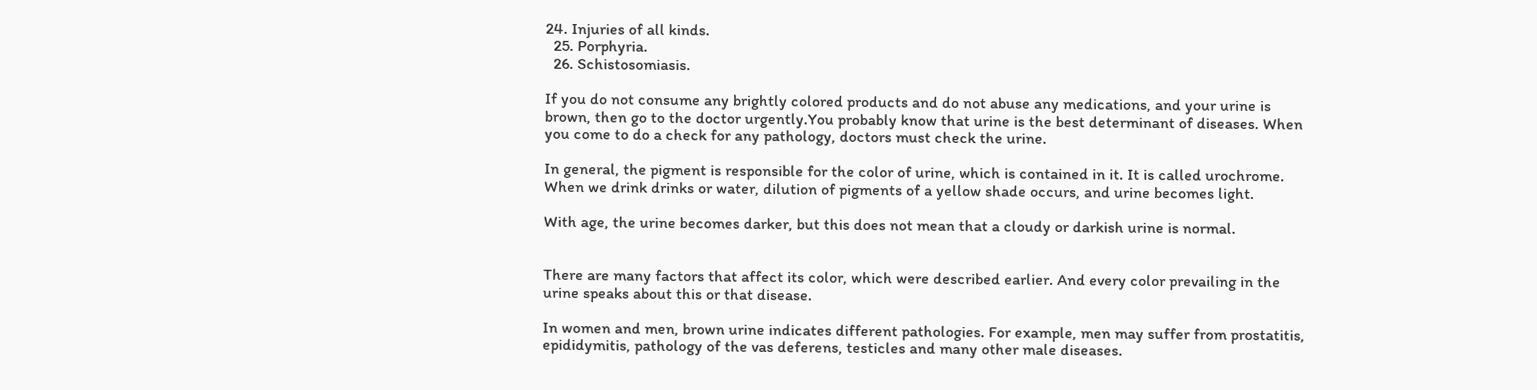24. Injuries of all kinds.
  25. Porphyria.
  26. Schistosomiasis.

If you do not consume any brightly colored products and do not abuse any medications, and your urine is brown, then go to the doctor urgently.You probably know that urine is the best determinant of diseases. When you come to do a check for any pathology, doctors must check the urine.

In general, the pigment is responsible for the color of urine, which is contained in it. It is called urochrome. When we drink drinks or water, dilution of pigments of a yellow shade occurs, and urine becomes light.

With age, the urine becomes darker, but this does not mean that a cloudy or darkish urine is normal.


There are many factors that affect its color, which were described earlier. And every color prevailing in the urine speaks about this or that disease.

In women and men, brown urine indicates different pathologies. For example, men may suffer from prostatitis, epididymitis, pathology of the vas deferens, testicles and many other male diseases.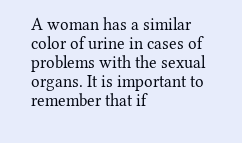A woman has a similar color of urine in cases of problems with the sexual organs. It is important to remember that if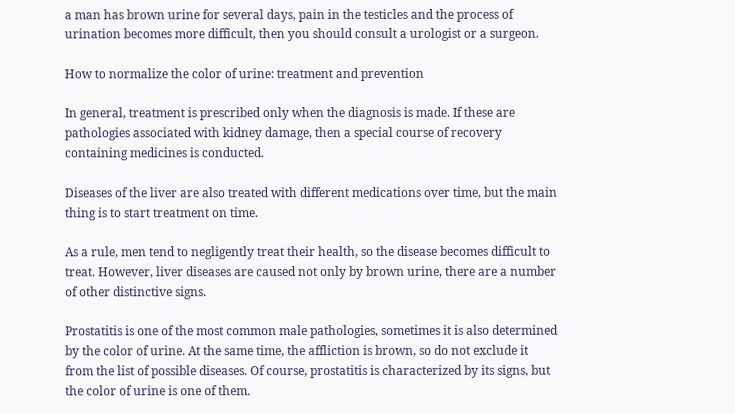a man has brown urine for several days, pain in the testicles and the process of urination becomes more difficult, then you should consult a urologist or a surgeon.

How to normalize the color of urine: treatment and prevention

In general, treatment is prescribed only when the diagnosis is made. If these are pathologies associated with kidney damage, then a special course of recovery containing medicines is conducted.

Diseases of the liver are also treated with different medications over time, but the main thing is to start treatment on time.

As a rule, men tend to negligently treat their health, so the disease becomes difficult to treat. However, liver diseases are caused not only by brown urine, there are a number of other distinctive signs.

Prostatitis is one of the most common male pathologies, sometimes it is also determined by the color of urine. At the same time, the affliction is brown, so do not exclude it from the list of possible diseases. Of course, prostatitis is characterized by its signs, but the color of urine is one of them.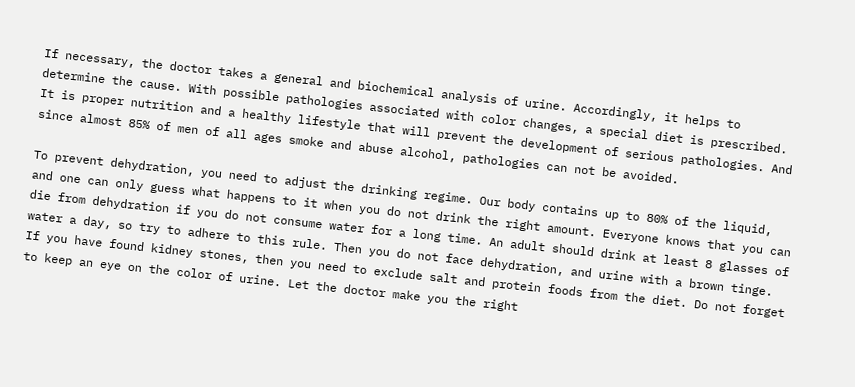If necessary, the doctor takes a general and biochemical analysis of urine. Accordingly, it helps to determine the cause. With possible pathologies associated with color changes, a special diet is prescribed. It is proper nutrition and a healthy lifestyle that will prevent the development of serious pathologies. And since almost 85% of men of all ages smoke and abuse alcohol, pathologies can not be avoided.

To prevent dehydration, you need to adjust the drinking regime. Our body contains up to 80% of the liquid, and one can only guess what happens to it when you do not drink the right amount. Everyone knows that you can die from dehydration if you do not consume water for a long time. An adult should drink at least 8 glasses of water a day, so try to adhere to this rule. Then you do not face dehydration, and urine with a brown tinge.
If you have found kidney stones, then you need to exclude salt and protein foods from the diet. Do not forget to keep an eye on the color of urine. Let the doctor make you the right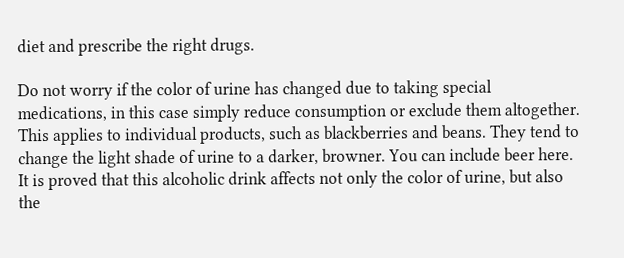diet and prescribe the right drugs.

Do not worry if the color of urine has changed due to taking special medications, in this case simply reduce consumption or exclude them altogether. This applies to individual products, such as blackberries and beans. They tend to change the light shade of urine to a darker, browner. You can include beer here. It is proved that this alcoholic drink affects not only the color of urine, but also the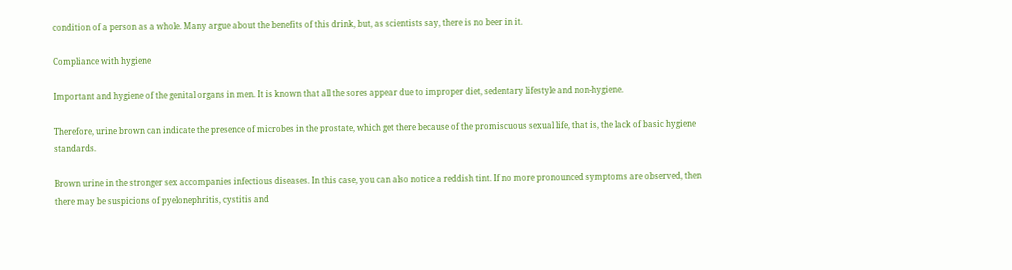condition of a person as a whole. Many argue about the benefits of this drink, but, as scientists say, there is no beer in it.

Compliance with hygiene

Important and hygiene of the genital organs in men. It is known that all the sores appear due to improper diet, sedentary lifestyle and non-hygiene.

Therefore, urine brown can indicate the presence of microbes in the prostate, which get there because of the promiscuous sexual life, that is, the lack of basic hygiene standards.

Brown urine in the stronger sex accompanies infectious diseases. In this case, you can also notice a reddish tint. If no more pronounced symptoms are observed, then there may be suspicions of pyelonephritis, cystitis and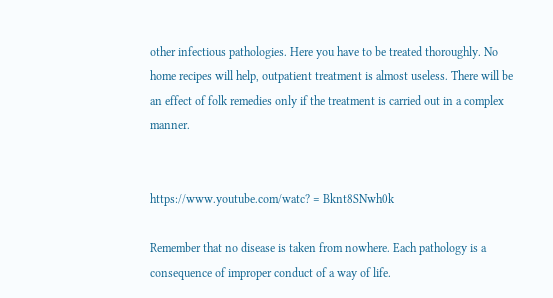other infectious pathologies. Here you have to be treated thoroughly. No home recipes will help, outpatient treatment is almost useless. There will be an effect of folk remedies only if the treatment is carried out in a complex manner.


https://www.youtube.com/watc? = Bknt8SNwh0k

Remember that no disease is taken from nowhere. Each pathology is a consequence of improper conduct of a way of life.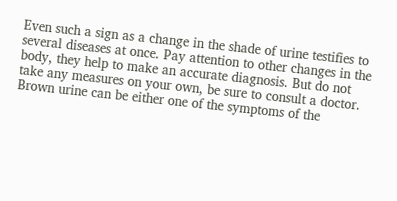Even such a sign as a change in the shade of urine testifies to several diseases at once. Pay attention to other changes in the body, they help to make an accurate diagnosis. But do not take any measures on your own, be sure to consult a doctor. Brown urine can be either one of the symptoms of the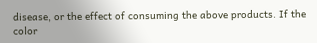disease, or the effect of consuming the above products. If the color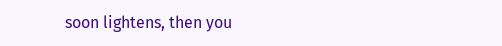soon lightens, then you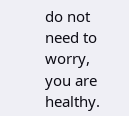do not need to worry, you are healthy.